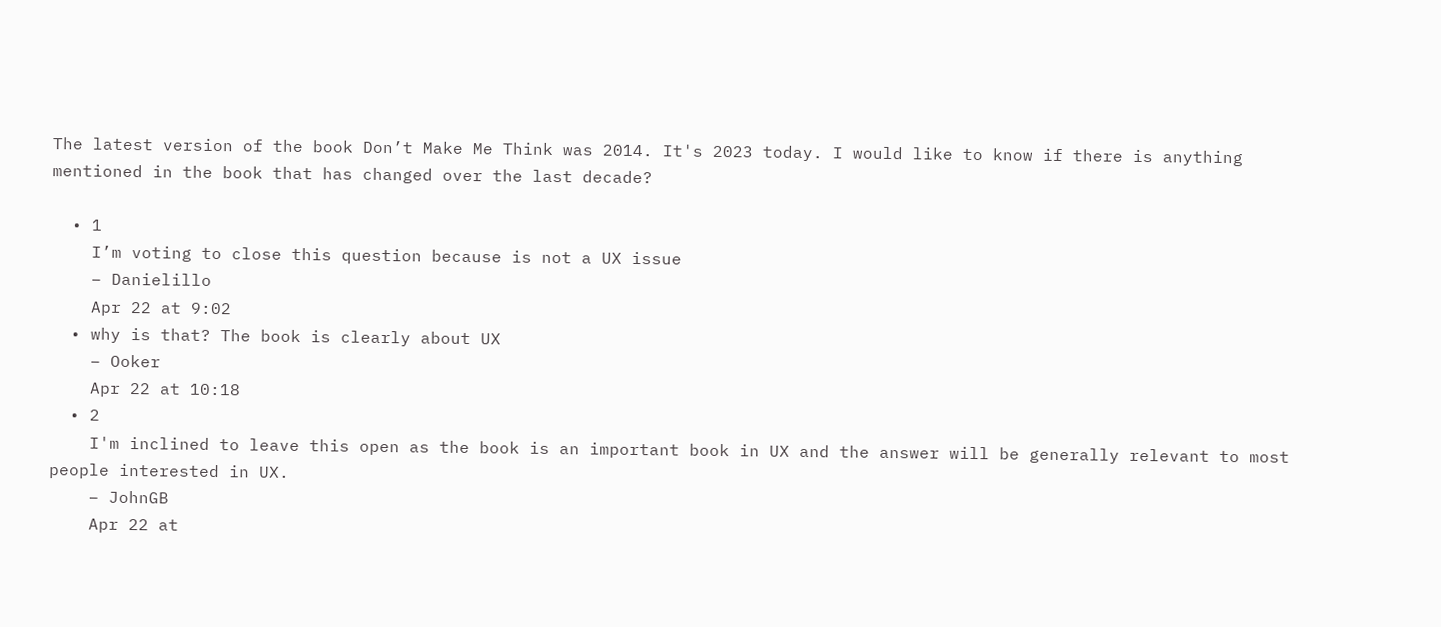The latest version of the book Don’t Make Me Think was 2014. It's 2023 today. I would like to know if there is anything mentioned in the book that has changed over the last decade?

  • 1
    I’m voting to close this question because is not a UX issue
    – Danielillo
    Apr 22 at 9:02
  • why is that? The book is clearly about UX
    – Ooker
    Apr 22 at 10:18
  • 2
    I'm inclined to leave this open as the book is an important book in UX and the answer will be generally relevant to most people interested in UX.
    – JohnGB
    Apr 22 at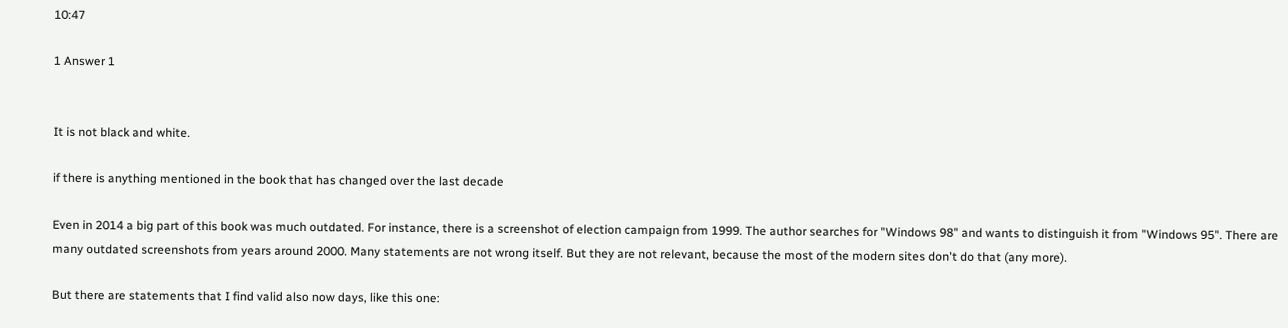10:47

1 Answer 1


It is not black and white.

if there is anything mentioned in the book that has changed over the last decade

Even in 2014 a big part of this book was much outdated. For instance, there is a screenshot of election campaign from 1999. The author searches for "Windows 98" and wants to distinguish it from "Windows 95". There are many outdated screenshots from years around 2000. Many statements are not wrong itself. But they are not relevant, because the most of the modern sites don't do that (any more).

But there are statements that I find valid also now days, like this one: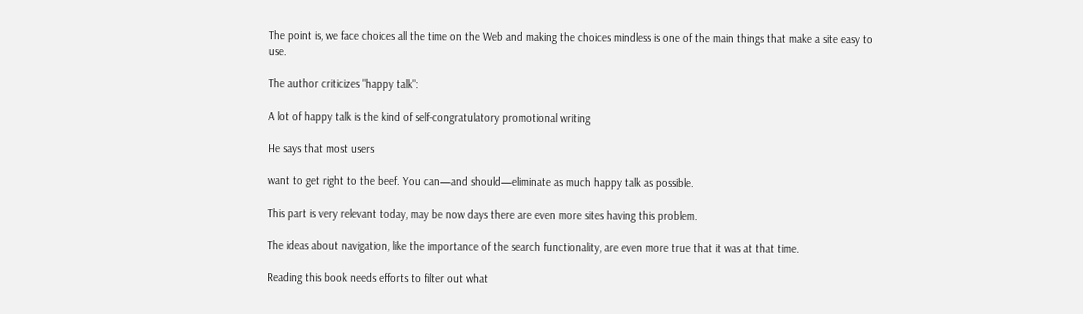The point is, we face choices all the time on the Web and making the choices mindless is one of the main things that make a site easy to use.

The author criticizes "happy talk":

A lot of happy talk is the kind of self-congratulatory promotional writing

He says that most users

want to get right to the beef. You can—and should—eliminate as much happy talk as possible.

This part is very relevant today, may be now days there are even more sites having this problem.

The ideas about navigation, like the importance of the search functionality, are even more true that it was at that time.

Reading this book needs efforts to filter out what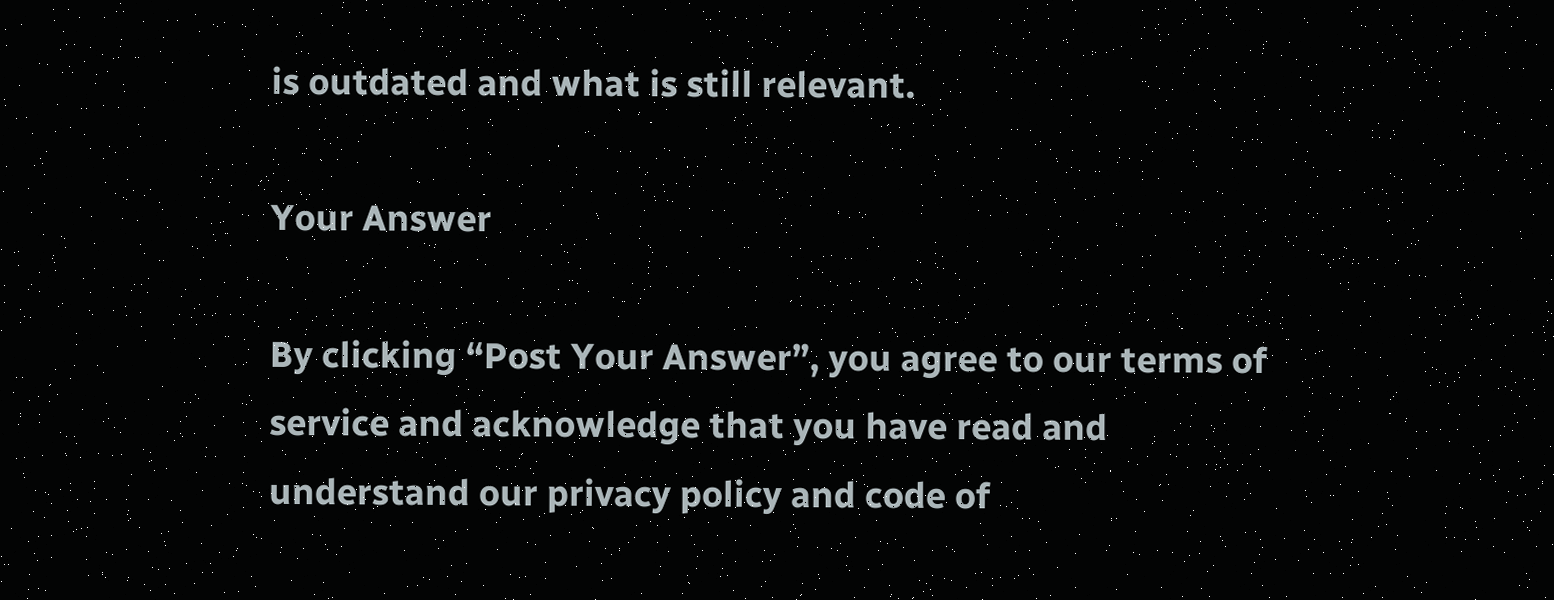is outdated and what is still relevant.

Your Answer

By clicking “Post Your Answer”, you agree to our terms of service and acknowledge that you have read and understand our privacy policy and code of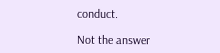conduct.

Not the answer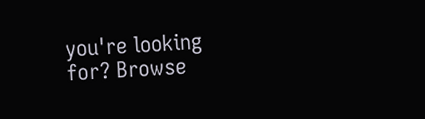you're looking for? Browse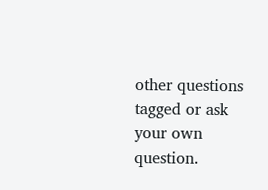other questions tagged or ask your own question.